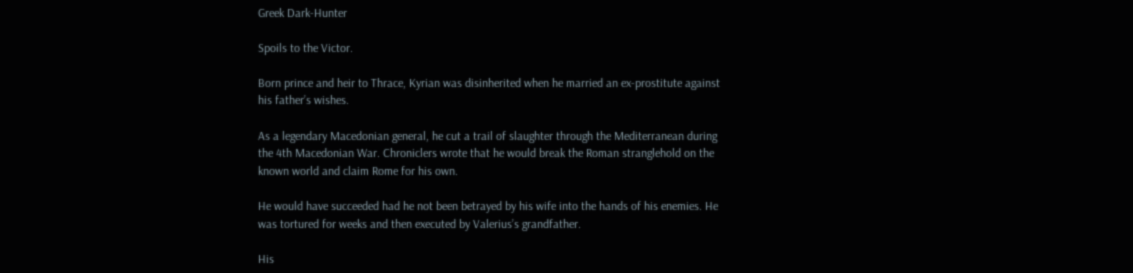Greek Dark-Hunter

Spoils to the Victor.

Born prince and heir to Thrace, Kyrian was disinherited when he married an ex-prostitute against his father’s wishes.

As a legendary Macedonian general, he cut a trail of slaughter through the Mediterranean during the 4th Macedonian War. Chroniclers wrote that he would break the Roman stranglehold on the known world and claim Rome for his own.

He would have succeeded had he not been betrayed by his wife into the hands of his enemies. He was tortured for weeks and then executed by Valerius’s grandfather.

His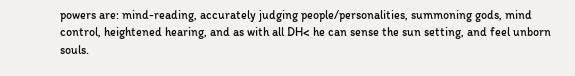powers are: mind-reading, accurately judging people/personalities, summoning gods, mind control, heightened hearing, and as with all DH< he can sense the sun setting, and feel unborn souls.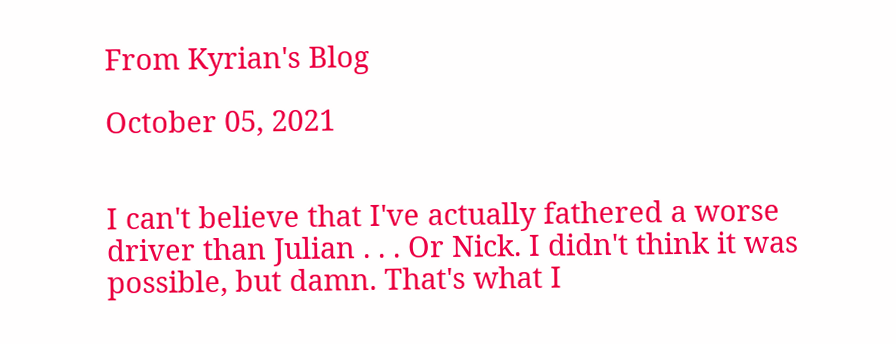From Kyrian's Blog

October 05, 2021


I can't believe that I've actually fathered a worse driver than Julian . . . Or Nick. I didn't think it was possible, but damn. That's what I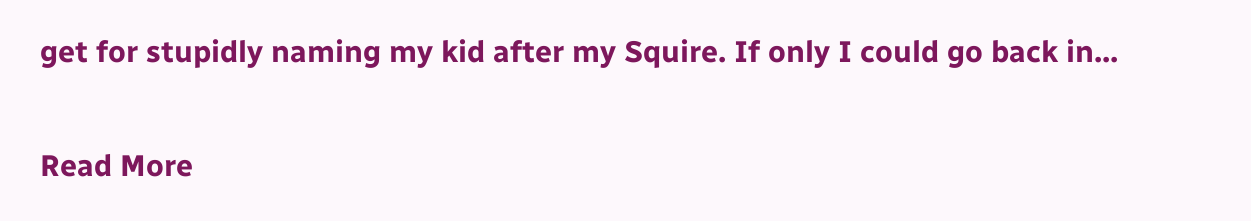get for stupidly naming my kid after my Squire. If only I could go back in...

Read More